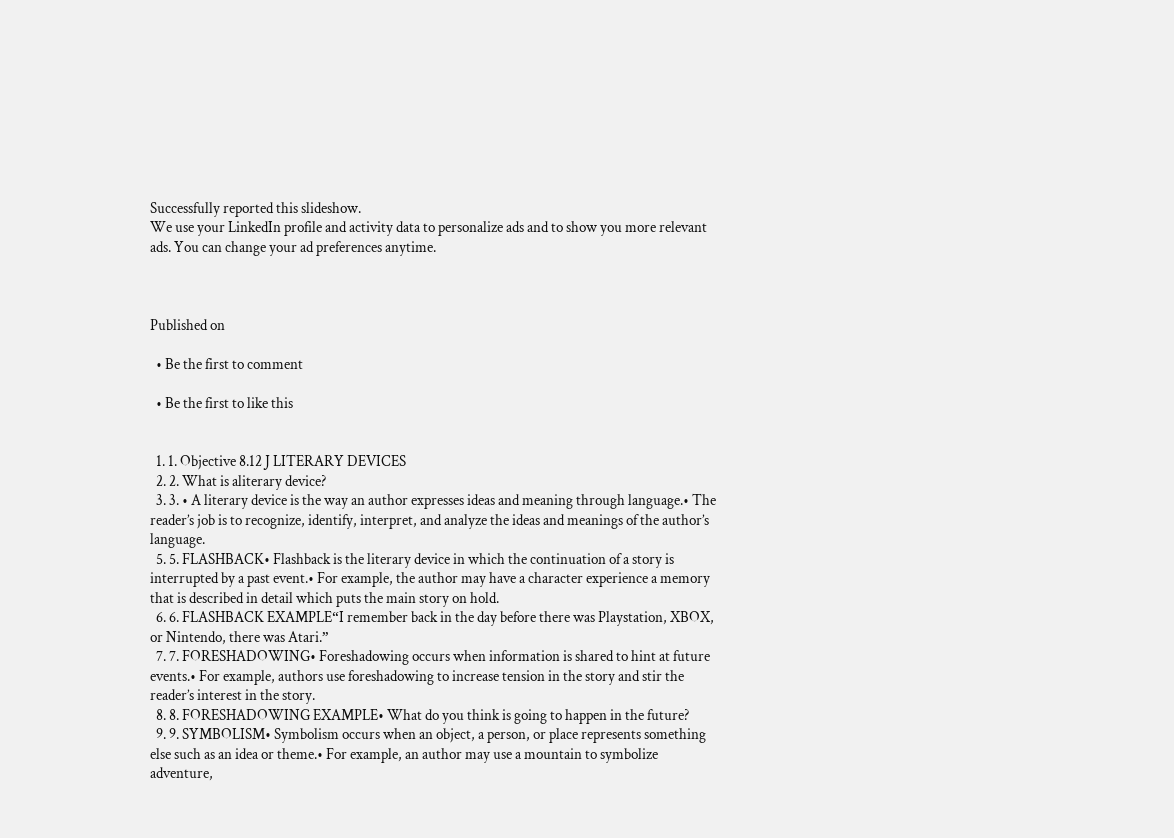Successfully reported this slideshow.
We use your LinkedIn profile and activity data to personalize ads and to show you more relevant ads. You can change your ad preferences anytime.



Published on

  • Be the first to comment

  • Be the first to like this


  1. 1. Objective 8.12 J LITERARY DEVICES
  2. 2. What is aliterary device?
  3. 3. • A literary device is the way an author expresses ideas and meaning through language.• The reader’s job is to recognize, identify, interpret, and analyze the ideas and meanings of the author’s language.
  5. 5. FLASHBACK• Flashback is the literary device in which the continuation of a story is interrupted by a past event.• For example, the author may have a character experience a memory that is described in detail which puts the main story on hold.
  6. 6. FLASHBACK EXAMPLE“I remember back in the day before there was Playstation, XBOX, or Nintendo, there was Atari.”
  7. 7. FORESHADOWING• Foreshadowing occurs when information is shared to hint at future events.• For example, authors use foreshadowing to increase tension in the story and stir the reader’s interest in the story.
  8. 8. FORESHADOWING EXAMPLE• What do you think is going to happen in the future?
  9. 9. SYMBOLISM• Symbolism occurs when an object, a person, or place represents something else such as an idea or theme.• For example, an author may use a mountain to symbolize adventure,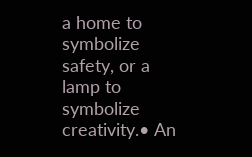a home to symbolize safety, or a lamp to symbolize creativity.• An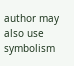author may also use symbolism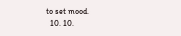to set mood.
  10. 10.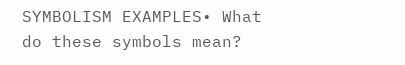SYMBOLISM EXAMPLES• What do these symbols mean?